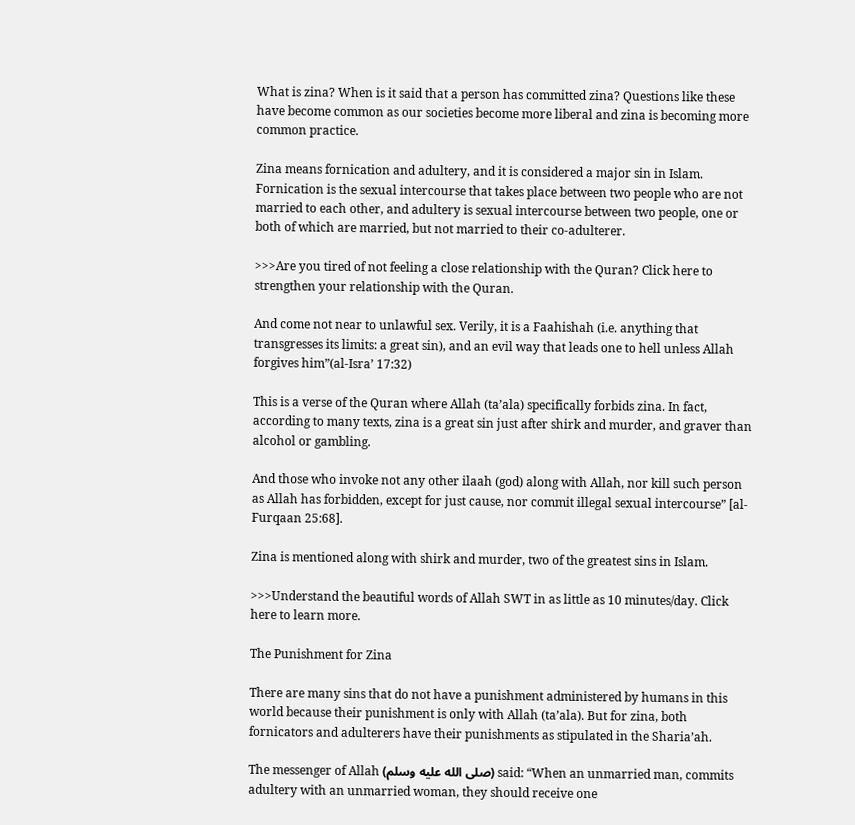What is zina? When is it said that a person has committed zina? Questions like these have become common as our societies become more liberal and zina is becoming more common practice.

Zina means fornication and adultery, and it is considered a major sin in Islam. Fornication is the sexual intercourse that takes place between two people who are not married to each other, and adultery is sexual intercourse between two people, one or both of which are married, but not married to their co-adulterer.

>>>Are you tired of not feeling a close relationship with the Quran? Click here to strengthen your relationship with the Quran.

And come not near to unlawful sex. Verily, it is a Faahishah (i.e. anything that transgresses its limits: a great sin), and an evil way that leads one to hell unless Allah forgives him”(al-Isra’ 17:32)

This is a verse of the Quran where Allah (ta’ala) specifically forbids zina. In fact, according to many texts, zina is a great sin just after shirk and murder, and graver than alcohol or gambling.

And those who invoke not any other ilaah (god) along with Allah, nor kill such person as Allah has forbidden, except for just cause, nor commit illegal sexual intercourse” [al-Furqaan 25:68].

Zina is mentioned along with shirk and murder, two of the greatest sins in Islam.

>>>Understand the beautiful words of Allah SWT in as little as 10 minutes/day. Click here to learn more.

The Punishment for Zina

There are many sins that do not have a punishment administered by humans in this world because their punishment is only with Allah (ta’ala). But for zina, both fornicators and adulterers have their punishments as stipulated in the Sharia’ah.

The messenger of Allah (صلى الله عليه وسلم) said: “When an unmarried man, commits adultery with an unmarried woman, they should receive one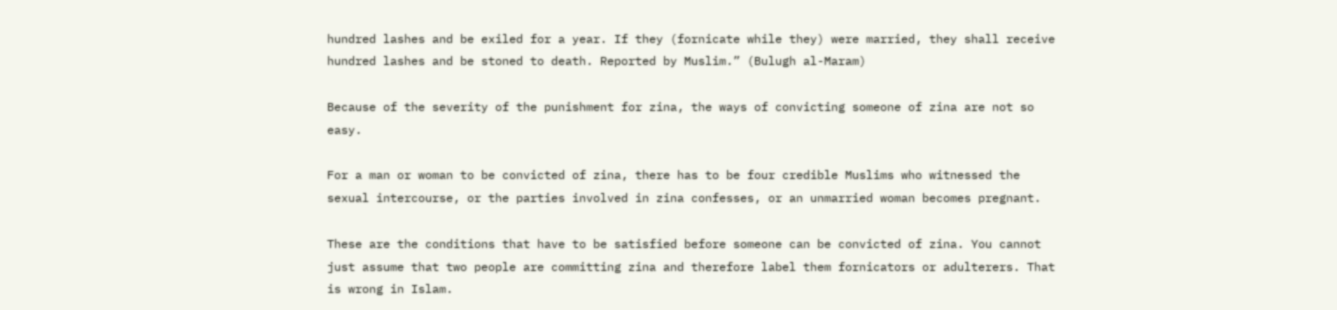hundred lashes and be exiled for a year. If they (fornicate while they) were married, they shall receive hundred lashes and be stoned to death. Reported by Muslim.” (Bulugh al-Maram)

Because of the severity of the punishment for zina, the ways of convicting someone of zina are not so easy.

For a man or woman to be convicted of zina, there has to be four credible Muslims who witnessed the sexual intercourse, or the parties involved in zina confesses, or an unmarried woman becomes pregnant.

These are the conditions that have to be satisfied before someone can be convicted of zina. You cannot just assume that two people are committing zina and therefore label them fornicators or adulterers. That is wrong in Islam.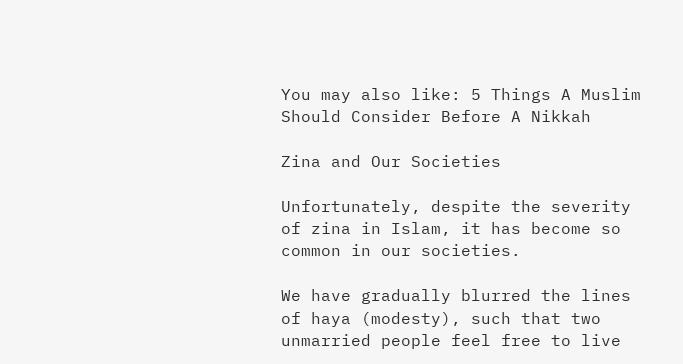You may also like: 5 Things A Muslim Should Consider Before A Nikkah

Zina and Our Societies

Unfortunately, despite the severity of zina in Islam, it has become so common in our societies.

We have gradually blurred the lines of haya (modesty), such that two unmarried people feel free to live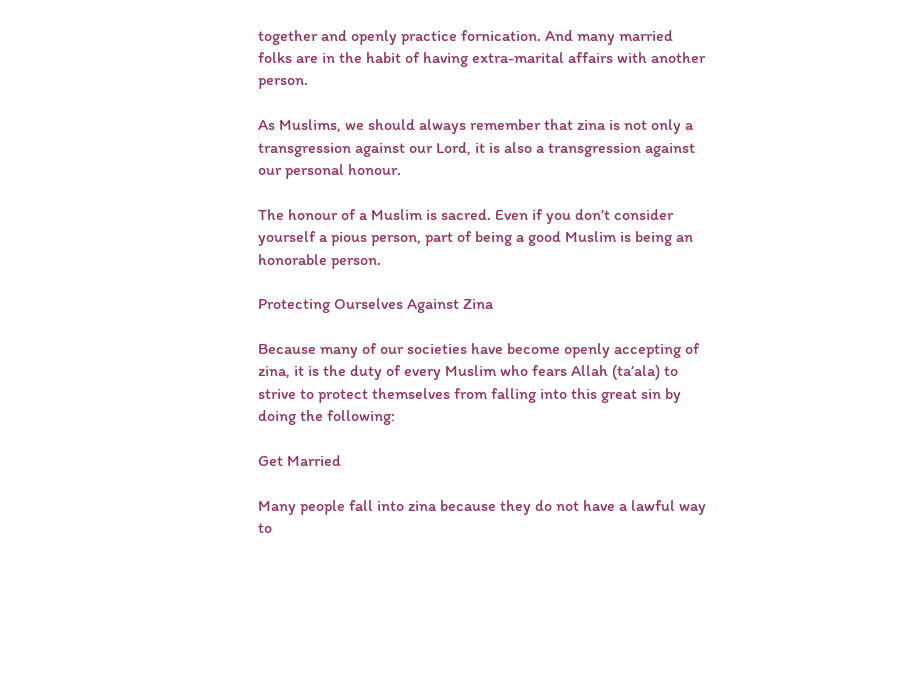together and openly practice fornication. And many married folks are in the habit of having extra-marital affairs with another person.

As Muslims, we should always remember that zina is not only a transgression against our Lord, it is also a transgression against our personal honour.

The honour of a Muslim is sacred. Even if you don’t consider yourself a pious person, part of being a good Muslim is being an honorable person.

Protecting Ourselves Against Zina

Because many of our societies have become openly accepting of zina, it is the duty of every Muslim who fears Allah (ta’ala) to strive to protect themselves from falling into this great sin by doing the following:

Get Married

Many people fall into zina because they do not have a lawful way to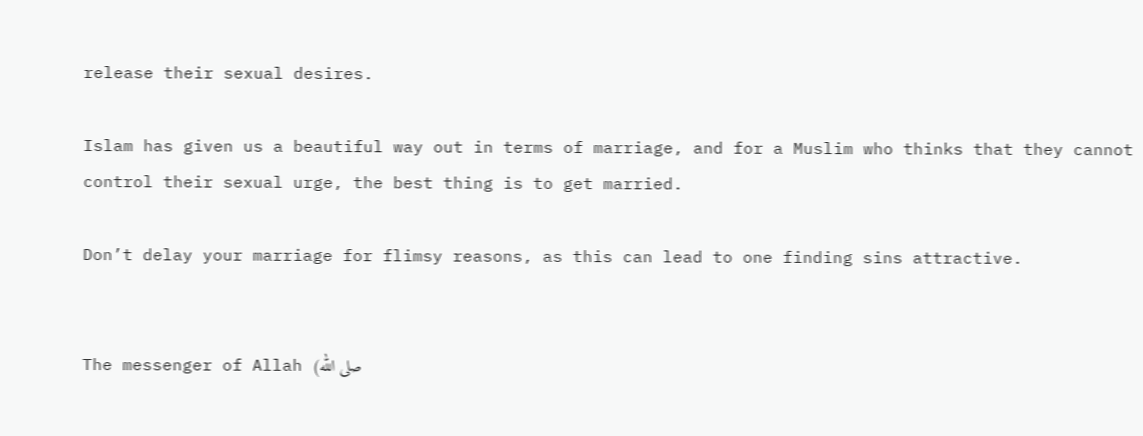release their sexual desires.

Islam has given us a beautiful way out in terms of marriage, and for a Muslim who thinks that they cannot control their sexual urge, the best thing is to get married.

Don’t delay your marriage for flimsy reasons, as this can lead to one finding sins attractive.


The messenger of Allah (صلى الله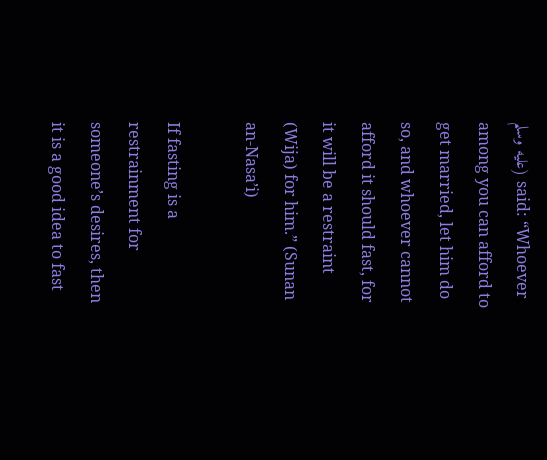عليه وسلم) said: “Whoever among you can afford to get married, let him do so, and whoever cannot afford it should fast, for it will be a restraint (Wija) for him.” (Sunan an-Nasa’i)

If fasting is a restrainment for someone’s desires, then it is a good idea to fast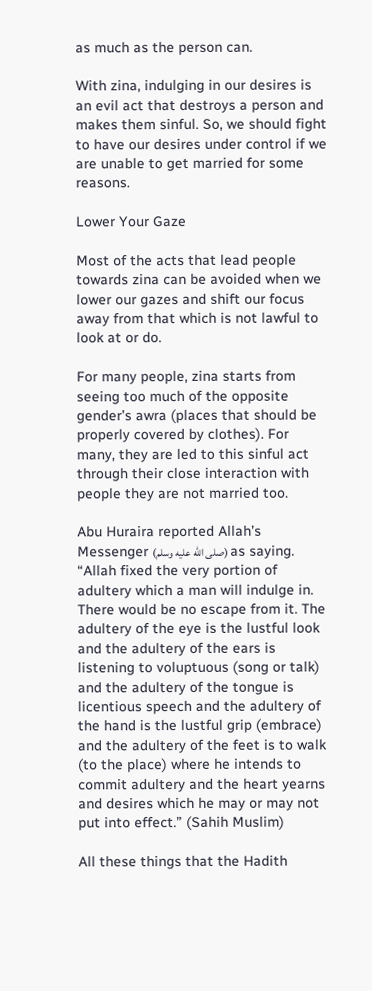as much as the person can.

With zina, indulging in our desires is an evil act that destroys a person and makes them sinful. So, we should fight to have our desires under control if we are unable to get married for some reasons.

Lower Your Gaze

Most of the acts that lead people towards zina can be avoided when we lower our gazes and shift our focus away from that which is not lawful to look at or do.

For many people, zina starts from seeing too much of the opposite gender’s awra (places that should be properly covered by clothes). For many, they are led to this sinful act through their close interaction with people they are not married too.

Abu Huraira reported Allah’s Messenger (صلى الله عليه وسلم) as saying. “Allah fixed the very portion of adultery which a man will indulge in. There would be no escape from it. The adultery of the eye is the lustful look and the adultery of the ears is listening to voluptuous (song or talk) and the adultery of the tongue is licentious speech and the adultery of the hand is the lustful grip (embrace) and the adultery of the feet is to walk (to the place) where he intends to commit adultery and the heart yearns and desires which he may or may not put into effect.” (Sahih Muslim)

All these things that the Hadith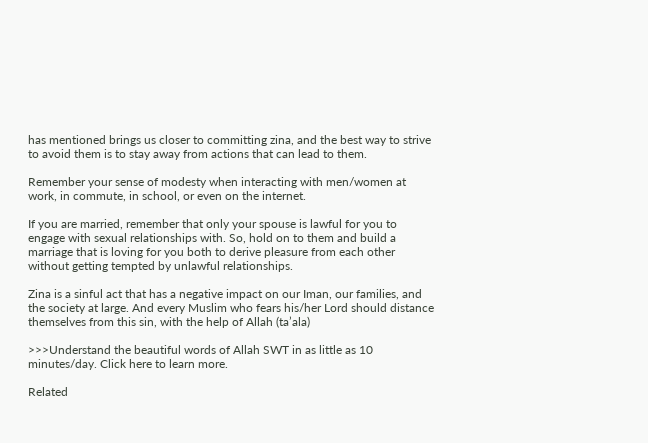has mentioned brings us closer to committing zina, and the best way to strive to avoid them is to stay away from actions that can lead to them.

Remember your sense of modesty when interacting with men/women at work, in commute, in school, or even on the internet.

If you are married, remember that only your spouse is lawful for you to engage with sexual relationships with. So, hold on to them and build a marriage that is loving for you both to derive pleasure from each other without getting tempted by unlawful relationships.

Zina is a sinful act that has a negative impact on our Iman, our families, and the society at large. And every Muslim who fears his/her Lord should distance themselves from this sin, with the help of Allah (ta’ala)

>>>Understand the beautiful words of Allah SWT in as little as 10 minutes/day. Click here to learn more.

Related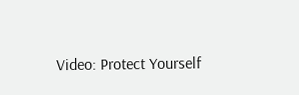Video: Protect Yourself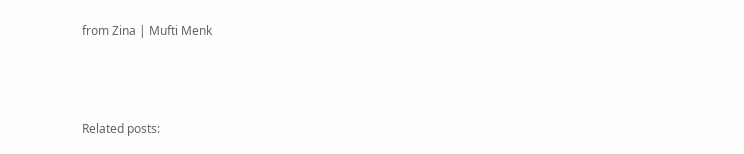from Zina | Mufti Menk



Related posts: